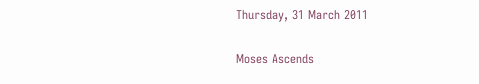Thursday, 31 March 2011

Moses Ascends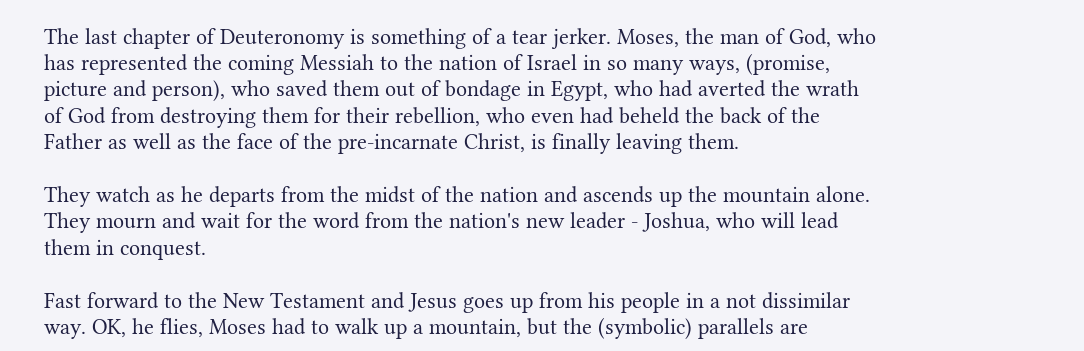The last chapter of Deuteronomy is something of a tear jerker. Moses, the man of God, who has represented the coming Messiah to the nation of Israel in so many ways, (promise, picture and person), who saved them out of bondage in Egypt, who had averted the wrath of God from destroying them for their rebellion, who even had beheld the back of the Father as well as the face of the pre-incarnate Christ, is finally leaving them.

They watch as he departs from the midst of the nation and ascends up the mountain alone. They mourn and wait for the word from the nation's new leader - Joshua, who will lead them in conquest.

Fast forward to the New Testament and Jesus goes up from his people in a not dissimilar way. OK, he flies, Moses had to walk up a mountain, but the (symbolic) parallels are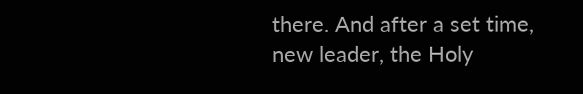there. And after a set time, new leader, the Holy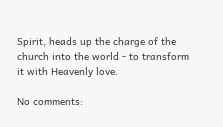Spirit, heads up the charge of the church into the world - to transform it with Heavenly love.

No comments: